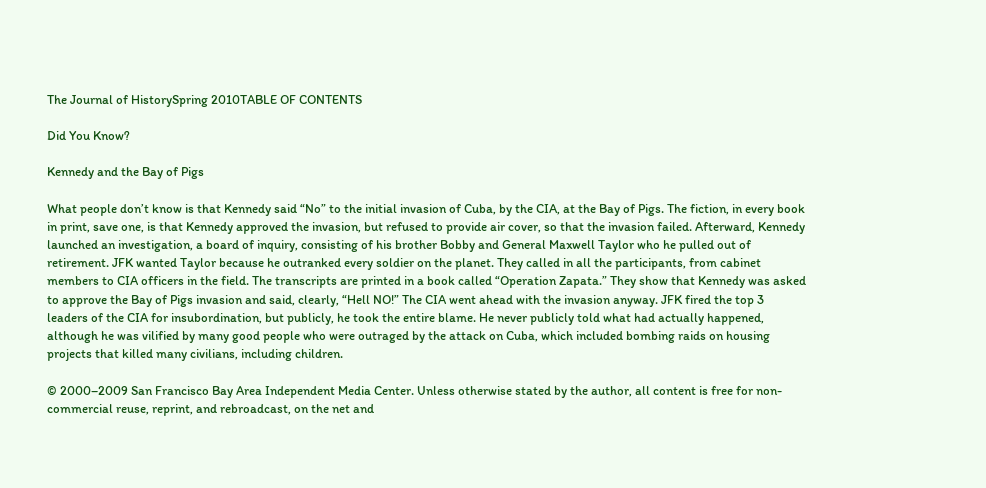The Journal of HistorySpring 2010TABLE OF CONTENTS

Did You Know?

Kennedy and the Bay of Pigs

What people don’t know is that Kennedy said “No” to the initial invasion of Cuba, by the CIA, at the Bay of Pigs. The fiction, in every book in print, save one, is that Kennedy approved the invasion, but refused to provide air cover, so that the invasion failed. Afterward, Kennedy launched an investigation, a board of inquiry, consisting of his brother Bobby and General Maxwell Taylor who he pulled out of retirement. JFK wanted Taylor because he outranked every soldier on the planet. They called in all the participants, from cabinet members to CIA officers in the field. The transcripts are printed in a book called “Operation Zapata.” They show that Kennedy was asked to approve the Bay of Pigs invasion and said, clearly, “Hell NO!” The CIA went ahead with the invasion anyway. JFK fired the top 3 leaders of the CIA for insubordination, but publicly, he took the entire blame. He never publicly told what had actually happened, although he was vilified by many good people who were outraged by the attack on Cuba, which included bombing raids on housing projects that killed many civilians, including children.

© 2000–2009 San Francisco Bay Area Independent Media Center. Unless otherwise stated by the author, all content is free for non-commercial reuse, reprint, and rebroadcast, on the net and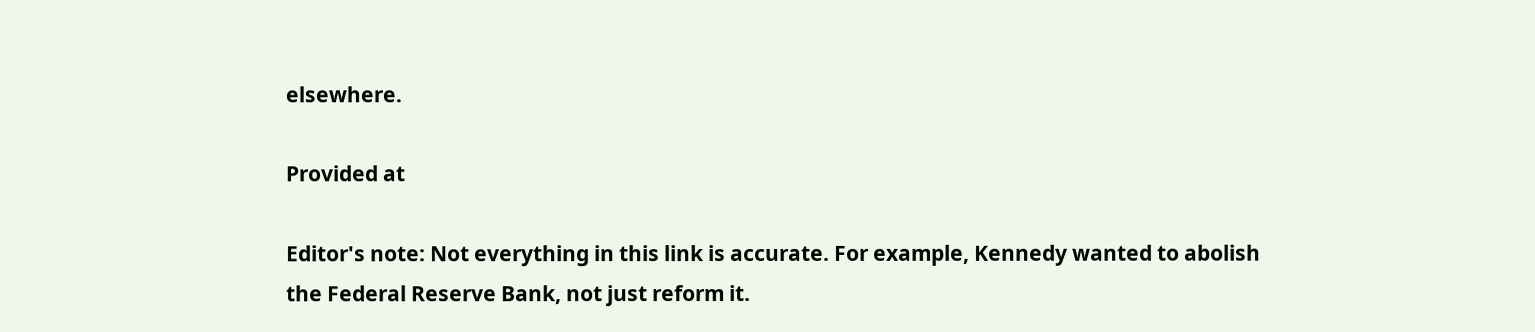elsewhere.

Provided at

Editor's note: Not everything in this link is accurate. For example, Kennedy wanted to abolish the Federal Reserve Bank, not just reform it.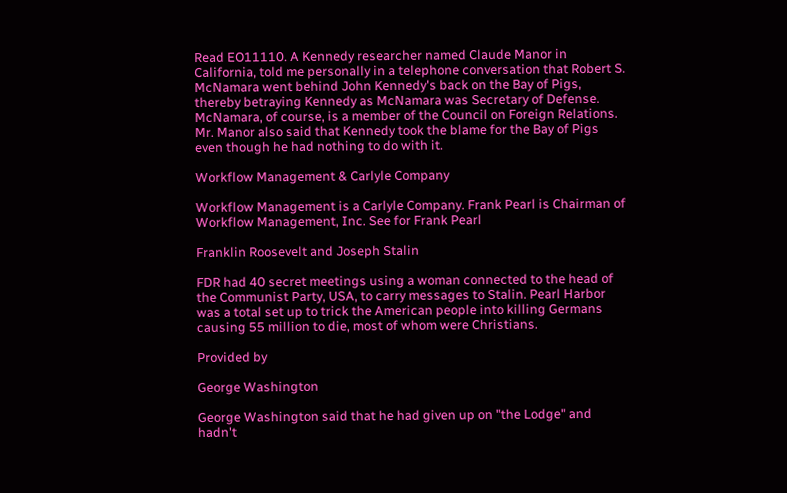Read EO11110. A Kennedy researcher named Claude Manor in California, told me personally in a telephone conversation that Robert S. McNamara went behind John Kennedy's back on the Bay of Pigs, thereby betraying Kennedy as McNamara was Secretary of Defense. McNamara, of course, is a member of the Council on Foreign Relations. Mr. Manor also said that Kennedy took the blame for the Bay of Pigs even though he had nothing to do with it.

Workflow Management & Carlyle Company

Workflow Management is a Carlyle Company. Frank Pearl is Chairman of Workflow Management, Inc. See for Frank Pearl

Franklin Roosevelt and Joseph Stalin

FDR had 40 secret meetings using a woman connected to the head of the Communist Party, USA, to carry messages to Stalin. Pearl Harbor was a total set up to trick the American people into killing Germans causing 55 million to die, most of whom were Christians.

Provided by

George Washington

George Washington said that he had given up on "the Lodge" and hadn't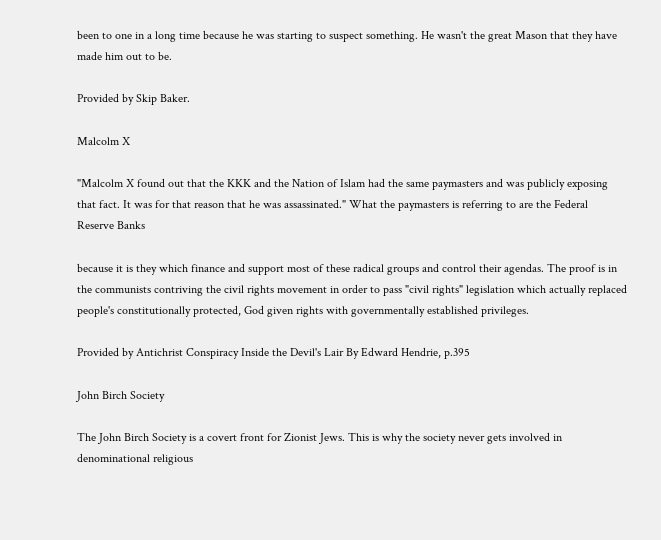been to one in a long time because he was starting to suspect something. He wasn't the great Mason that they have made him out to be.

Provided by Skip Baker.

Malcolm X

"Malcolm X found out that the KKK and the Nation of Islam had the same paymasters and was publicly exposing that fact. It was for that reason that he was assassinated." What the paymasters is referring to are the Federal Reserve Banks

because it is they which finance and support most of these radical groups and control their agendas. The proof is in the communists contriving the civil rights movement in order to pass "civil rights" legislation which actually replaced people's constitutionally protected, God given rights with governmentally established privileges.

Provided by Antichrist Conspiracy Inside the Devil's Lair By Edward Hendrie, p.395

John Birch Society

The John Birch Society is a covert front for Zionist Jews. This is why the society never gets involved in denominational religious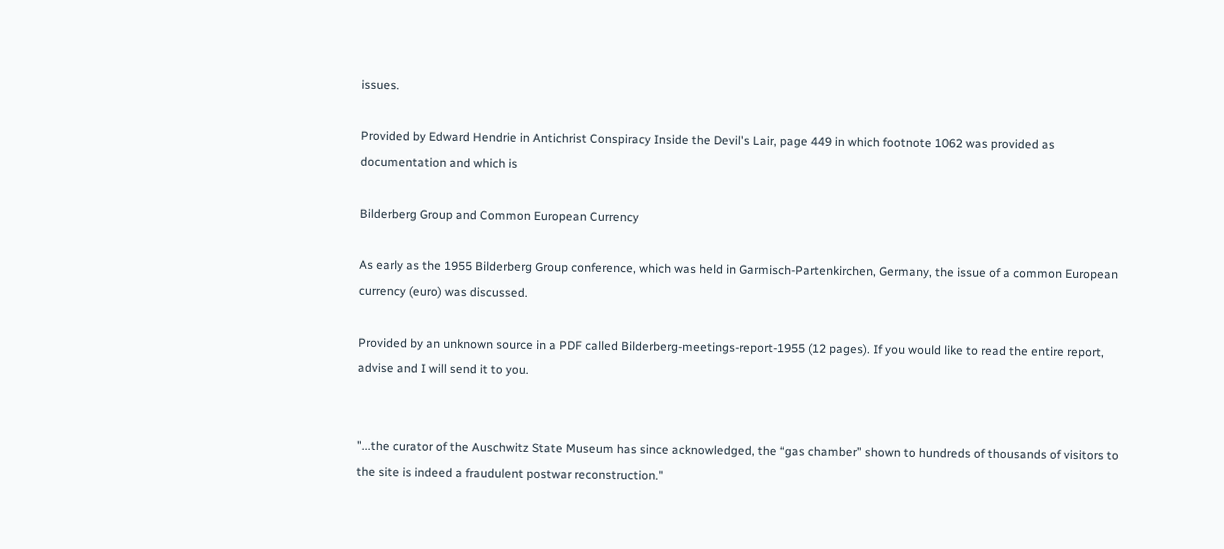issues.

Provided by Edward Hendrie in Antichrist Conspiracy Inside the Devil's Lair, page 449 in which footnote 1062 was provided as documentation and which is

Bilderberg Group and Common European Currency

As early as the 1955 Bilderberg Group conference, which was held in Garmisch-Partenkirchen, Germany, the issue of a common European currency (euro) was discussed.

Provided by an unknown source in a PDF called Bilderberg-meetings-report-1955 (12 pages). If you would like to read the entire report, advise and I will send it to you.


"...the curator of the Auschwitz State Museum has since acknowledged, the “gas chamber” shown to hundreds of thousands of visitors to the site is indeed a fraudulent postwar reconstruction."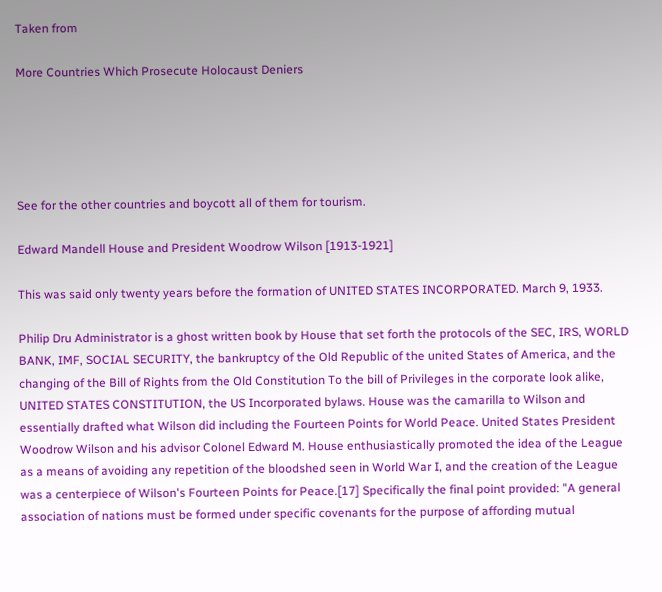Taken from

More Countries Which Prosecute Holocaust Deniers





See for the other countries and boycott all of them for tourism.

Edward Mandell House and President Woodrow Wilson [1913-1921]

This was said only twenty years before the formation of UNITED STATES INCORPORATED. March 9, 1933.

Philip Dru Administrator is a ghost written book by House that set forth the protocols of the SEC, IRS, WORLD BANK, IMF, SOCIAL SECURITY, the bankruptcy of the Old Republic of the united States of America, and the changing of the Bill of Rights from the Old Constitution To the bill of Privileges in the corporate look alike, UNITED STATES CONSTITUTION, the US Incorporated bylaws. House was the camarilla to Wilson and essentially drafted what Wilson did including the Fourteen Points for World Peace. United States President Woodrow Wilson and his advisor Colonel Edward M. House enthusiastically promoted the idea of the League as a means of avoiding any repetition of the bloodshed seen in World War I, and the creation of the League was a centerpiece of Wilson's Fourteen Points for Peace.[17] Specifically the final point provided: "A general association of nations must be formed under specific covenants for the purpose of affording mutual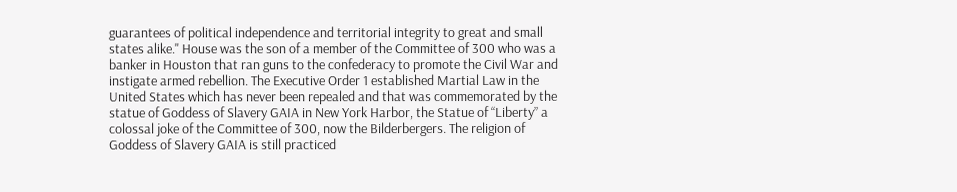guarantees of political independence and territorial integrity to great and small states alike." House was the son of a member of the Committee of 300 who was a banker in Houston that ran guns to the confederacy to promote the Civil War and instigate armed rebellion. The Executive Order 1 established Martial Law in the United States which has never been repealed and that was commemorated by the statue of Goddess of Slavery GAIA in New York Harbor, the Statue of “Liberty” a colossal joke of the Committee of 300, now the Bilderbergers. The religion of Goddess of Slavery GAIA is still practiced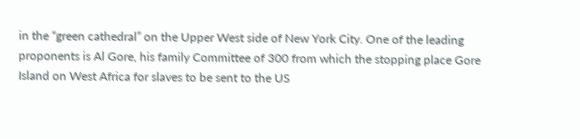in the “green cathedral” on the Upper West side of New York City. One of the leading proponents is Al Gore, his family Committee of 300 from which the stopping place Gore Island on West Africa for slaves to be sent to the US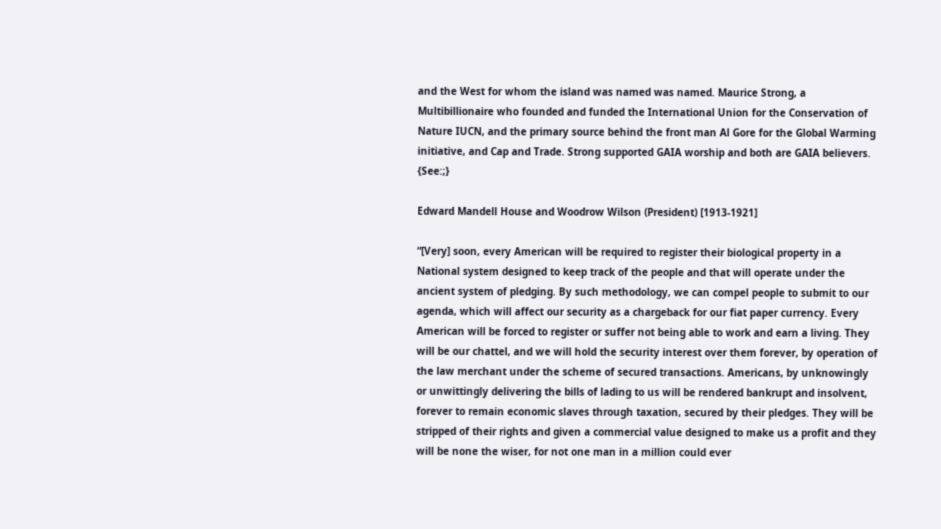and the West for whom the island was named was named. Maurice Strong, a Multibillionaire who founded and funded the International Union for the Conservation of Nature IUCN, and the primary source behind the front man Al Gore for the Global Warming initiative, and Cap and Trade. Strong supported GAIA worship and both are GAIA believers. {See:;}

Edward Mandell House and Woodrow Wilson (President) [1913-1921]

“[Very] soon, every American will be required to register their biological property in a National system designed to keep track of the people and that will operate under the ancient system of pledging. By such methodology, we can compel people to submit to our agenda, which will affect our security as a chargeback for our fiat paper currency. Every American will be forced to register or suffer not being able to work and earn a living. They will be our chattel, and we will hold the security interest over them forever, by operation of the law merchant under the scheme of secured transactions. Americans, by unknowingly or unwittingly delivering the bills of lading to us will be rendered bankrupt and insolvent, forever to remain economic slaves through taxation, secured by their pledges. They will be stripped of their rights and given a commercial value designed to make us a profit and they will be none the wiser, for not one man in a million could ever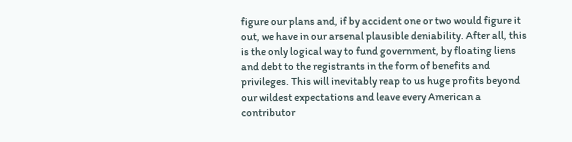figure our plans and, if by accident one or two would figure it out, we have in our arsenal plausible deniability. After all, this is the only logical way to fund government, by floating liens and debt to the registrants in the form of benefits and privileges. This will inevitably reap to us huge profits beyond our wildest expectations and leave every American a contributor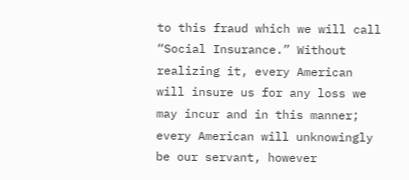to this fraud which we will call “Social Insurance.” Without realizing it, every American will insure us for any loss we may incur and in this manner; every American will unknowingly be our servant, however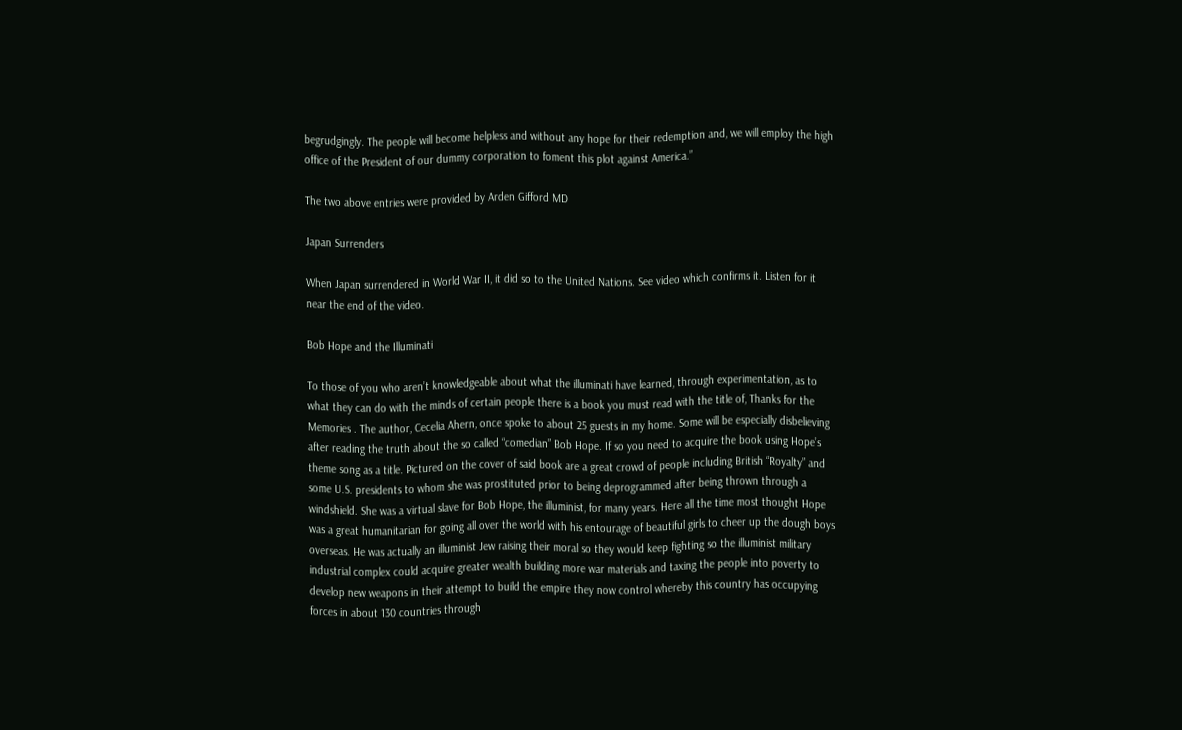begrudgingly. The people will become helpless and without any hope for their redemption and, we will employ the high office of the President of our dummy corporation to foment this plot against America.”

The two above entries were provided by Arden Gifford MD

Japan Surrenders

When Japan surrendered in World War II, it did so to the United Nations. See video which confirms it. Listen for it near the end of the video.

Bob Hope and the Illuminati

To those of you who aren’t knowledgeable about what the illuminati have learned, through experimentation, as to what they can do with the minds of certain people there is a book you must read with the title of, Thanks for the Memories . The author, Cecelia Ahern, once spoke to about 25 guests in my home. Some will be especially disbelieving after reading the truth about the so called “comedian” Bob Hope. If so you need to acquire the book using Hope’s theme song as a title. Pictured on the cover of said book are a great crowd of people including British “Royalty” and some U.S. presidents to whom she was prostituted prior to being deprogrammed after being thrown through a windshield. She was a virtual slave for Bob Hope, the illuminist, for many years. Here all the time most thought Hope was a great humanitarian for going all over the world with his entourage of beautiful girls to cheer up the dough boys overseas. He was actually an illuminist Jew raising their moral so they would keep fighting so the illuminist military industrial complex could acquire greater wealth building more war materials and taxing the people into poverty to develop new weapons in their attempt to build the empire they now control whereby this country has occupying forces in about 130 countries through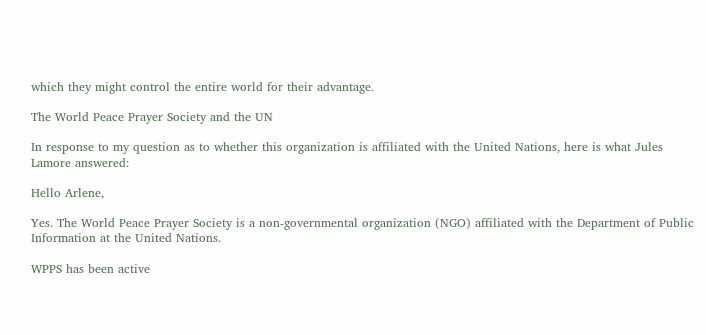which they might control the entire world for their advantage.

The World Peace Prayer Society and the UN

In response to my question as to whether this organization is affiliated with the United Nations, here is what Jules Lamore answered:

Hello Arlene,

Yes. The World Peace Prayer Society is a non-governmental organization (NGO) affiliated with the Department of Public Information at the United Nations.

WPPS has been active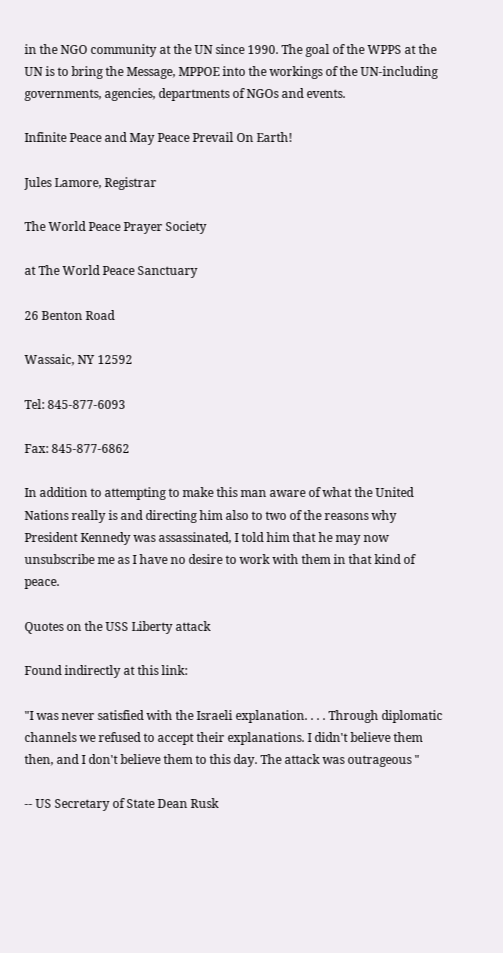in the NGO community at the UN since 1990. The goal of the WPPS at the UN is to bring the Message, MPPOE into the workings of the UN-including governments, agencies, departments of NGOs and events.

Infinite Peace and May Peace Prevail On Earth!

Jules Lamore, Registrar

The World Peace Prayer Society

at The World Peace Sanctuary

26 Benton Road

Wassaic, NY 12592

Tel: 845-877-6093

Fax: 845-877-6862

In addition to attempting to make this man aware of what the United Nations really is and directing him also to two of the reasons why President Kennedy was assassinated, I told him that he may now unsubscribe me as I have no desire to work with them in that kind of peace.

Quotes on the USS Liberty attack

Found indirectly at this link:

"I was never satisfied with the Israeli explanation. . . . Through diplomatic channels we refused to accept their explanations. I didn't believe them then, and I don't believe them to this day. The attack was outrageous "

-- US Secretary of State Dean Rusk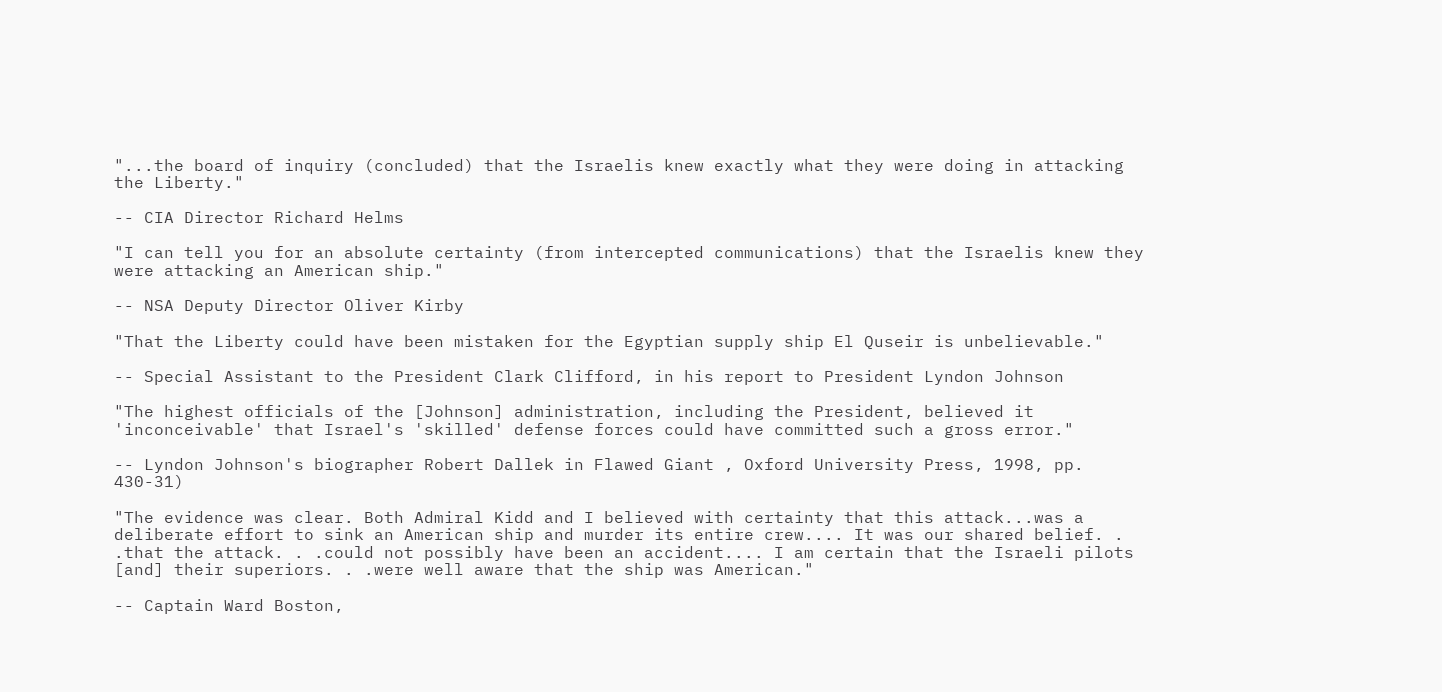"...the board of inquiry (concluded) that the Israelis knew exactly what they were doing in attacking the Liberty."

-- CIA Director Richard Helms

"I can tell you for an absolute certainty (from intercepted communications) that the Israelis knew they were attacking an American ship."

-- NSA Deputy Director Oliver Kirby

"That the Liberty could have been mistaken for the Egyptian supply ship El Quseir is unbelievable."

-- Special Assistant to the President Clark Clifford, in his report to President Lyndon Johnson

"The highest officials of the [Johnson] administration, including the President, believed it 'inconceivable' that Israel's 'skilled' defense forces could have committed such a gross error."

-- Lyndon Johnson's biographer Robert Dallek in Flawed Giant , Oxford University Press, 1998, pp. 430-31)

"The evidence was clear. Both Admiral Kidd and I believed with certainty that this attack...was a deliberate effort to sink an American ship and murder its entire crew.... It was our shared belief. . .that the attack. . .could not possibly have been an accident.... I am certain that the Israeli pilots [and] their superiors. . .were well aware that the ship was American."

-- Captain Ward Boston,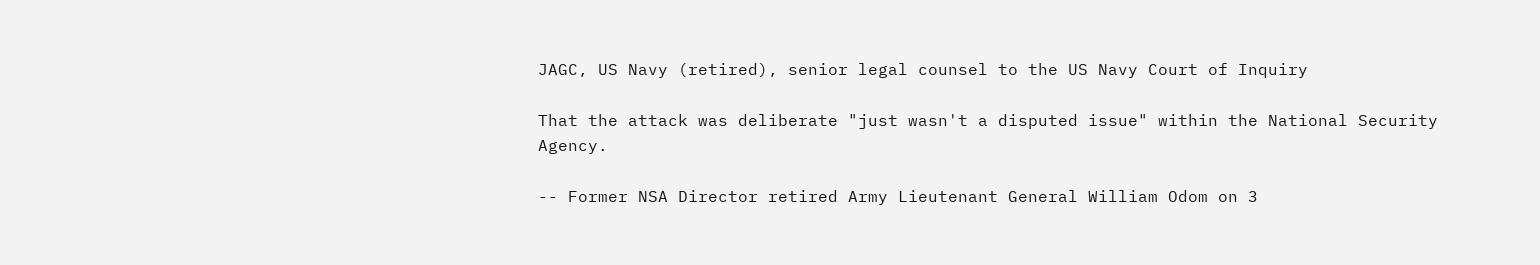JAGC, US Navy (retired), senior legal counsel to the US Navy Court of Inquiry

That the attack was deliberate "just wasn't a disputed issue" within the National Security Agency.

-- Former NSA Director retired Army Lieutenant General William Odom on 3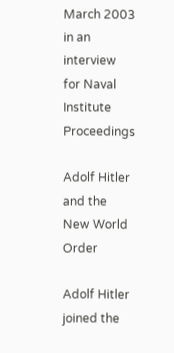March 2003 in an interview for Naval Institute Proceedings

Adolf Hitler and the New World Order

Adolf Hitler joined the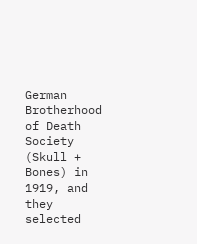German Brotherhood of Death Society (Skull + Bones) in 1919, and they selected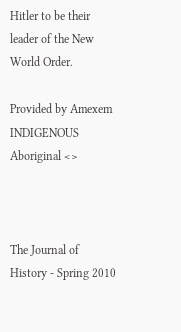Hitler to be their leader of the New World Order.

Provided by Amexem INDIGENOUS Aboriginal <>



The Journal of History - Spring 2010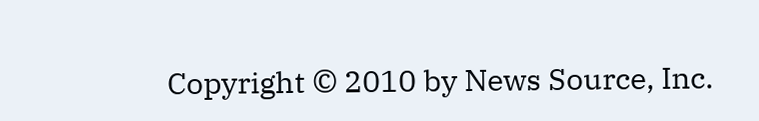Copyright © 2010 by News Source, Inc.